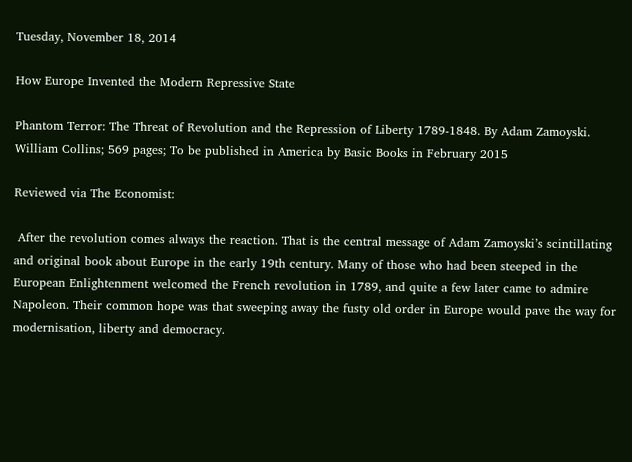Tuesday, November 18, 2014

How Europe Invented the Modern Repressive State

Phantom Terror: The Threat of Revolution and the Repression of Liberty 1789-1848. By Adam Zamoyski. William Collins; 569 pages; To be published in America by Basic Books in February 2015

Reviewed via The Economist:

 After the revolution comes always the reaction. That is the central message of Adam Zamoyski’s scintillating and original book about Europe in the early 19th century. Many of those who had been steeped in the European Enlightenment welcomed the French revolution in 1789, and quite a few later came to admire Napoleon. Their common hope was that sweeping away the fusty old order in Europe would pave the way for modernisation, liberty and democracy.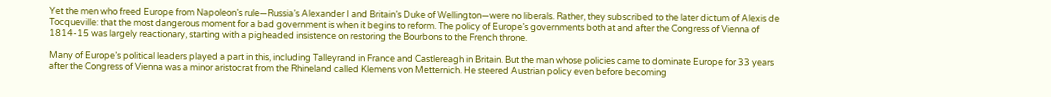Yet the men who freed Europe from Napoleon’s rule—Russia’s Alexander I and Britain’s Duke of Wellington—were no liberals. Rather, they subscribed to the later dictum of Alexis de Tocqueville: that the most dangerous moment for a bad government is when it begins to reform. The policy of Europe’s governments both at and after the Congress of Vienna of 1814-15 was largely reactionary, starting with a pigheaded insistence on restoring the Bourbons to the French throne.

Many of Europe’s political leaders played a part in this, including Talleyrand in France and Castlereagh in Britain. But the man whose policies came to dominate Europe for 33 years after the Congress of Vienna was a minor aristocrat from the Rhineland called Klemens von Metternich. He steered Austrian policy even before becoming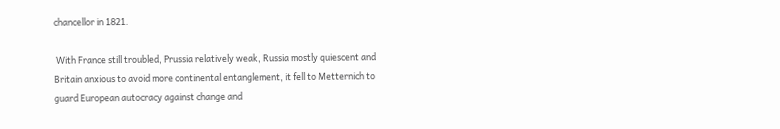chancellor in 1821.

 With France still troubled, Prussia relatively weak, Russia mostly quiescent and Britain anxious to avoid more continental entanglement, it fell to Metternich to guard European autocracy against change and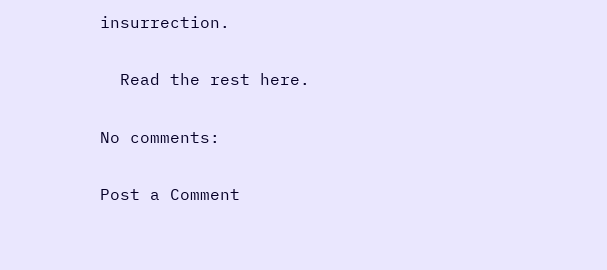insurrection.

  Read the rest here.

No comments:

Post a Comment